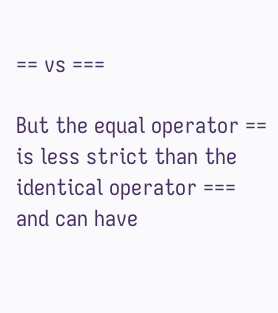== vs ===

But the equal operator == is less strict than the identical operator === and can have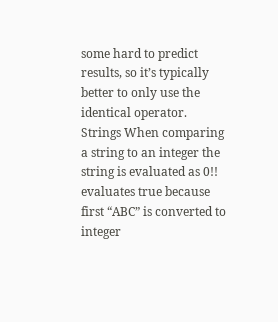some hard to predict results, so it’s typically better to only use the identical operator. Strings When comparing a string to an integer the string is evaluated as 0!! evaluates true because first “ABC” is converted to integer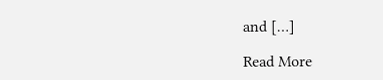and […]

Read More